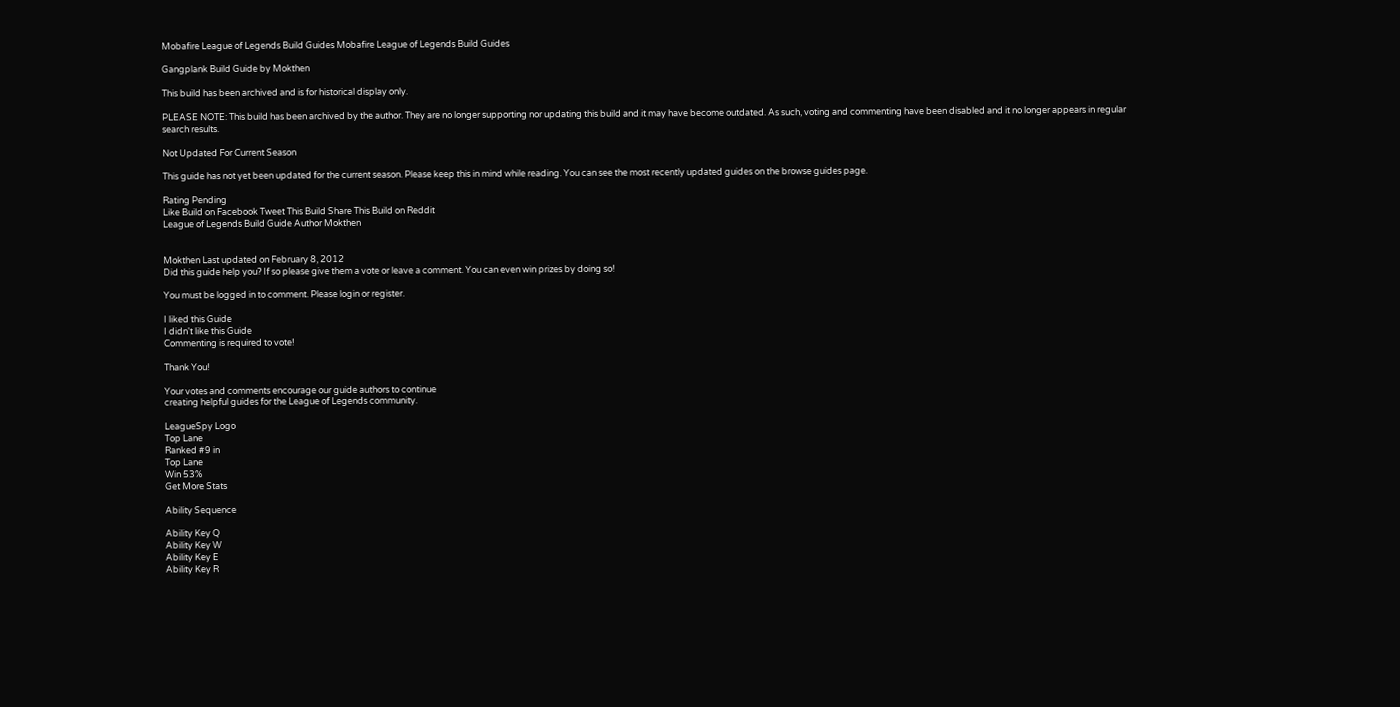Mobafire League of Legends Build Guides Mobafire League of Legends Build Guides

Gangplank Build Guide by Mokthen

This build has been archived and is for historical display only.

PLEASE NOTE: This build has been archived by the author. They are no longer supporting nor updating this build and it may have become outdated. As such, voting and commenting have been disabled and it no longer appears in regular search results.

Not Updated For Current Season

This guide has not yet been updated for the current season. Please keep this in mind while reading. You can see the most recently updated guides on the browse guides page.

Rating Pending
Like Build on Facebook Tweet This Build Share This Build on Reddit
League of Legends Build Guide Author Mokthen


Mokthen Last updated on February 8, 2012
Did this guide help you? If so please give them a vote or leave a comment. You can even win prizes by doing so!

You must be logged in to comment. Please login or register.

I liked this Guide
I didn't like this Guide
Commenting is required to vote!

Thank You!

Your votes and comments encourage our guide authors to continue
creating helpful guides for the League of Legends community.

LeagueSpy Logo
Top Lane
Ranked #9 in
Top Lane
Win 53%
Get More Stats

Ability Sequence

Ability Key Q
Ability Key W
Ability Key E
Ability Key R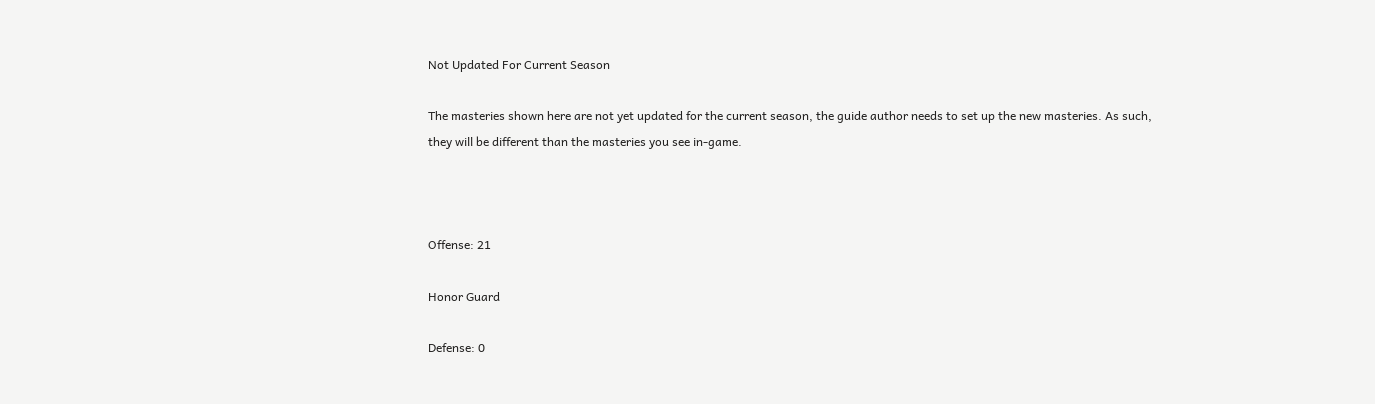Not Updated For Current Season

The masteries shown here are not yet updated for the current season, the guide author needs to set up the new masteries. As such, they will be different than the masteries you see in-game.



Offense: 21

Honor Guard

Defense: 0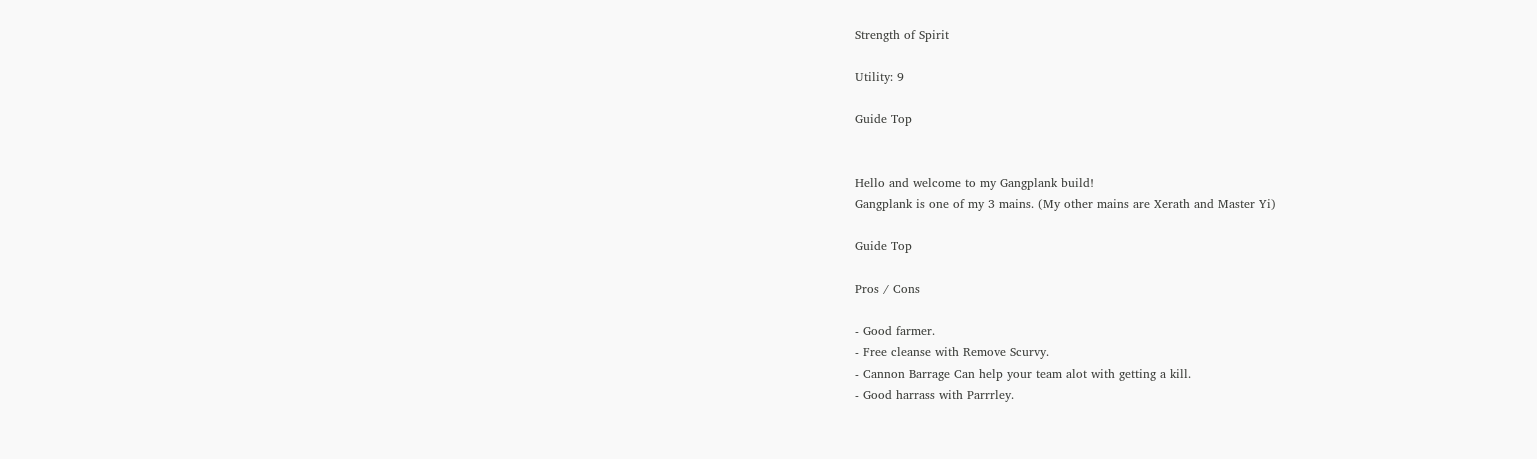Strength of Spirit

Utility: 9

Guide Top


Hello and welcome to my Gangplank build!
Gangplank is one of my 3 mains. (My other mains are Xerath and Master Yi)

Guide Top

Pros / Cons

- Good farmer.
- Free cleanse with Remove Scurvy.
- Cannon Barrage Can help your team alot with getting a kill.
- Good harrass with Parrrley.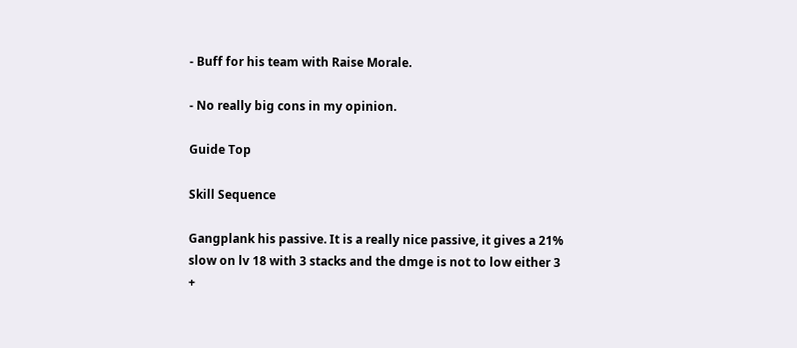- Buff for his team with Raise Morale.

- No really big cons in my opinion.

Guide Top

Skill Sequence

Gangplank his passive. It is a really nice passive, it gives a 21% slow on lv 18 with 3 stacks and the dmge is not to low either 3 +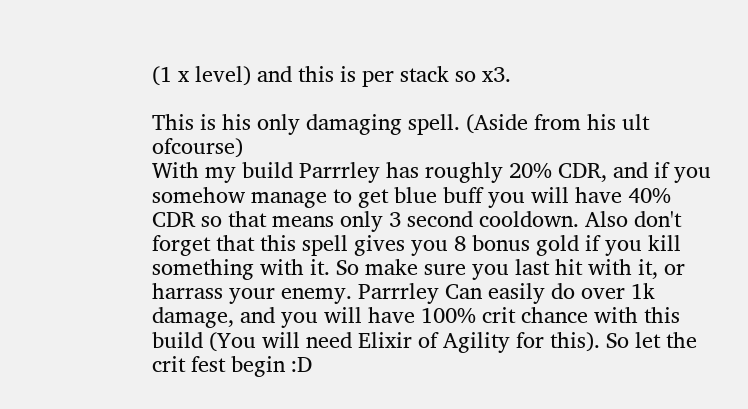(1 x level) and this is per stack so x3.

This is his only damaging spell. (Aside from his ult ofcourse)
With my build Parrrley has roughly 20% CDR, and if you somehow manage to get blue buff you will have 40% CDR so that means only 3 second cooldown. Also don't forget that this spell gives you 8 bonus gold if you kill something with it. So make sure you last hit with it, or harrass your enemy. Parrrley Can easily do over 1k damage, and you will have 100% crit chance with this build (You will need Elixir of Agility for this). So let the crit fest begin :D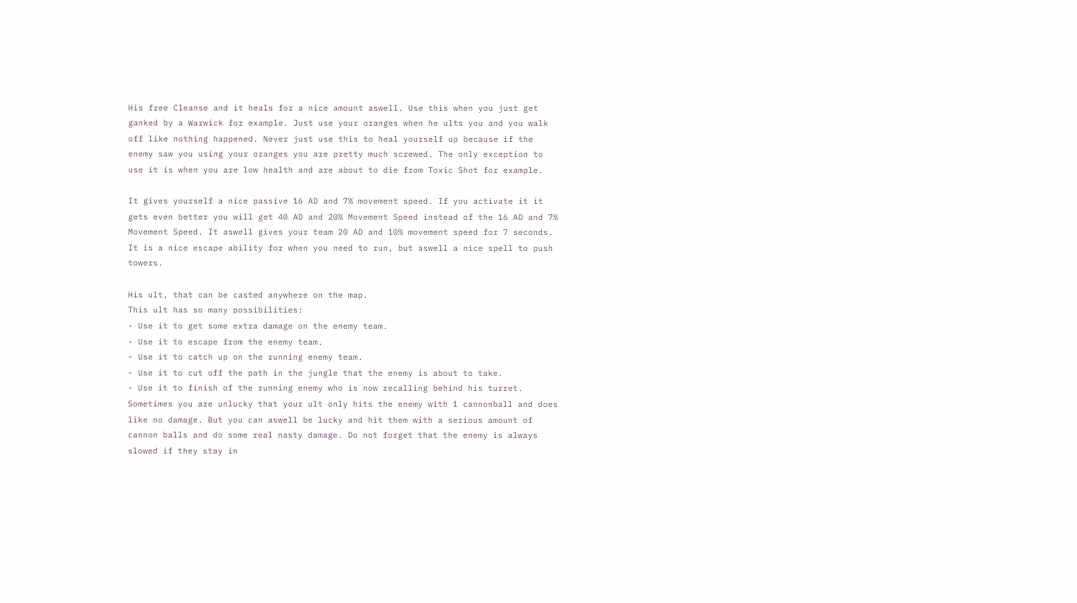His free Cleanse and it heals for a nice amount aswell. Use this when you just get ganked by a Warwick for example. Just use your oranges when he ults you and you walk off like nothing happened. Never just use this to heal yourself up because if the enemy saw you using your oranges you are pretty much screwed. The only exception to use it is when you are low health and are about to die from Toxic Shot for example.

It gives yourself a nice passive 16 AD and 7% movement speed. If you activate it it gets even better you will get 40 AD and 20% Movement Speed instead of the 16 AD and 7% Movement Speed. It aswell gives your team 20 AD and 10% movement speed for 7 seconds. It is a nice escape ability for when you need to run, but aswell a nice spell to push towers.

His ult, that can be casted anywhere on the map.
This ult has so many possibilities:
- Use it to get some extra damage on the enemy team.
- Use it to escape from the enemy team.
- Use it to catch up on the running enemy team.
- Use it to cut off the path in the jungle that the enemy is about to take.
- Use it to finish of the running enemy who is now recalling behind his turret.
Sometimes you are unlucky that your ult only hits the enemy with 1 cannonball and does like no damage. But you can aswell be lucky and hit them with a serious amount of cannon balls and do some real nasty damage. Do not forget that the enemy is always slowed if they stay in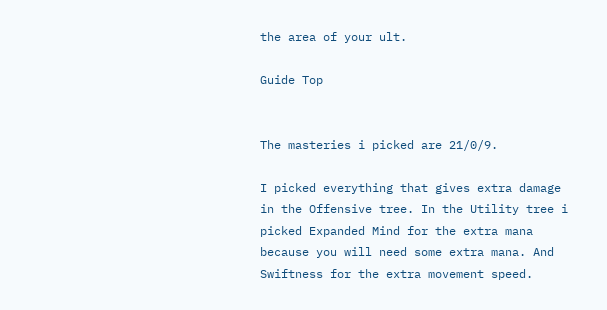the area of your ult.

Guide Top


The masteries i picked are 21/0/9.

I picked everything that gives extra damage in the Offensive tree. In the Utility tree i picked Expanded Mind for the extra mana because you will need some extra mana. And Swiftness for the extra movement speed.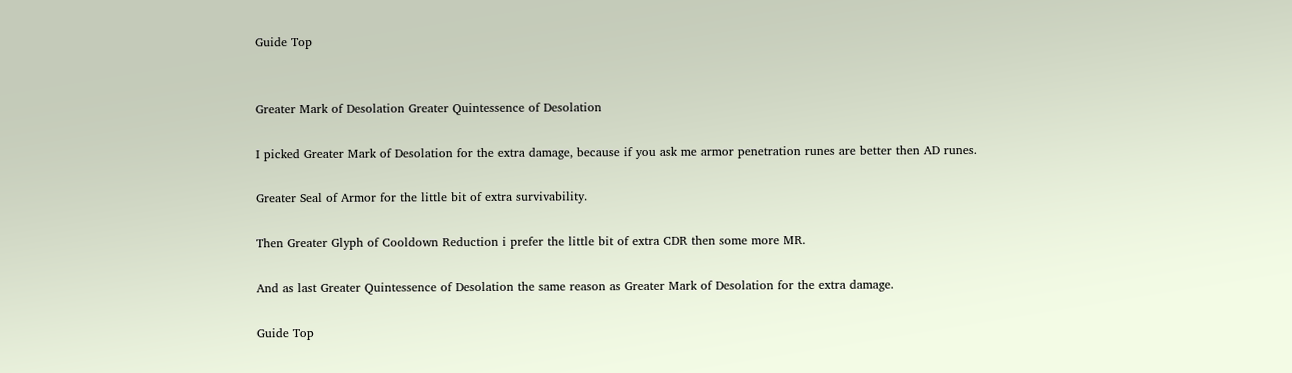Guide Top


Greater Mark of Desolation Greater Quintessence of Desolation

I picked Greater Mark of Desolation for the extra damage, because if you ask me armor penetration runes are better then AD runes.

Greater Seal of Armor for the little bit of extra survivability.

Then Greater Glyph of Cooldown Reduction i prefer the little bit of extra CDR then some more MR.

And as last Greater Quintessence of Desolation the same reason as Greater Mark of Desolation for the extra damage.

Guide Top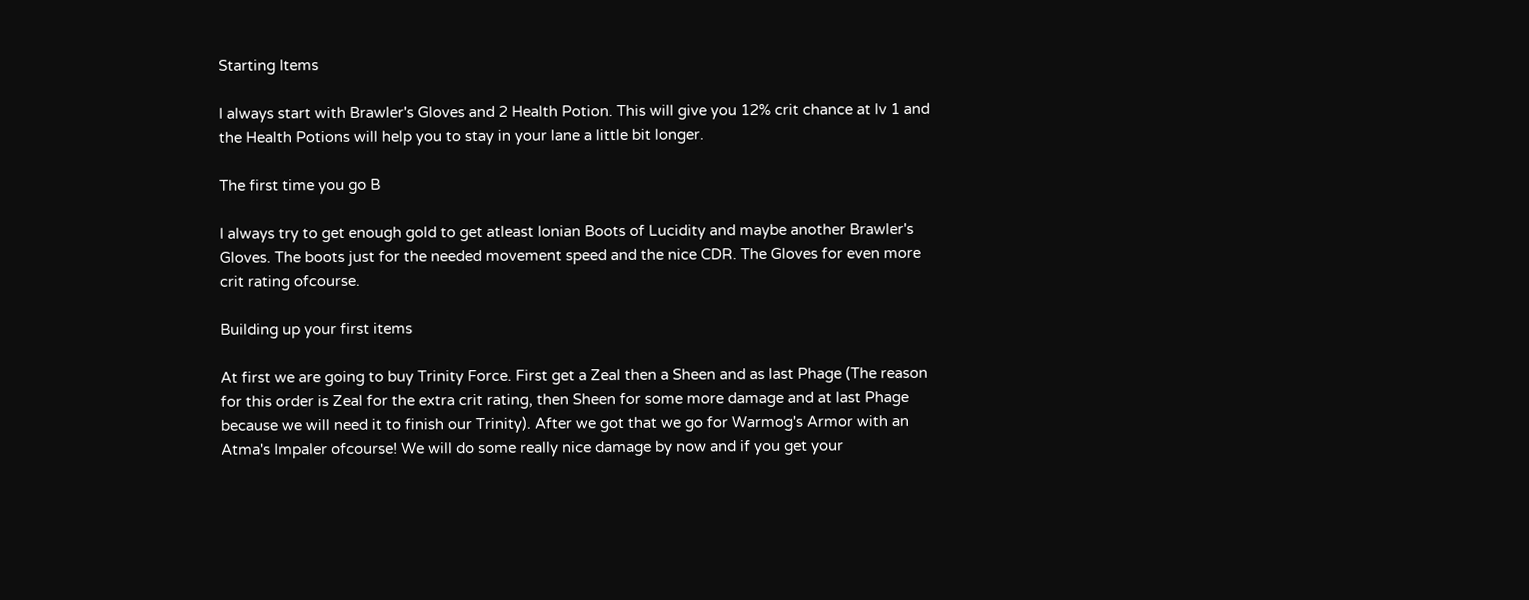Starting Items

I always start with Brawler's Gloves and 2 Health Potion. This will give you 12% crit chance at lv 1 and the Health Potions will help you to stay in your lane a little bit longer.

The first time you go B

I always try to get enough gold to get atleast Ionian Boots of Lucidity and maybe another Brawler's Gloves. The boots just for the needed movement speed and the nice CDR. The Gloves for even more crit rating ofcourse.

Building up your first items

At first we are going to buy Trinity Force. First get a Zeal then a Sheen and as last Phage (The reason for this order is Zeal for the extra crit rating, then Sheen for some more damage and at last Phage because we will need it to finish our Trinity). After we got that we go for Warmog's Armor with an Atma's Impaler ofcourse! We will do some really nice damage by now and if you get your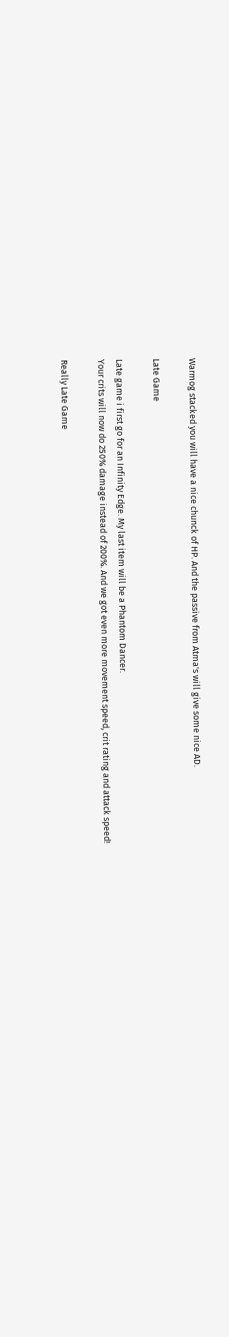Warmog stacked you will have a nice chunck of HP. And the passive from Atma's will give some nice AD.

Late Game

Late game i first go for an Infinity Edge. My last item will be a Phantom Dancer.
Your crits will now do 250% damage instead of 200%. And we got even more movement speed, crit rating and attack speed!

Really Late Game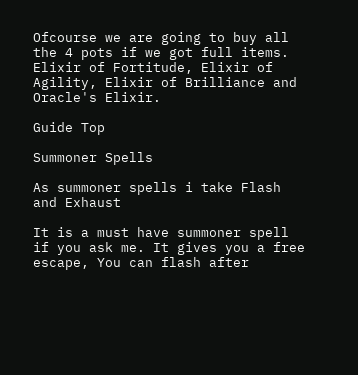Ofcourse we are going to buy all the 4 pots if we got full items. Elixir of Fortitude, Elixir of Agility, Elixir of Brilliance and Oracle's Elixir.

Guide Top

Summoner Spells

As summoner spells i take Flash and Exhaust

It is a must have summoner spell if you ask me. It gives you a free escape, You can flash after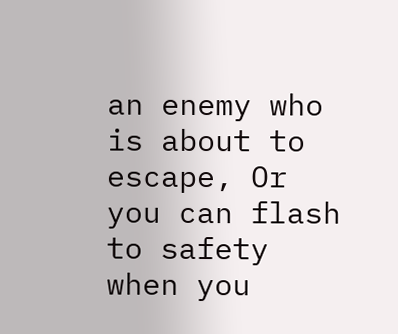an enemy who is about to escape, Or you can flash to safety when you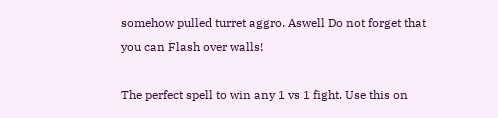somehow pulled turret aggro. Aswell Do not forget that you can Flash over walls!

The perfect spell to win any 1 vs 1 fight. Use this on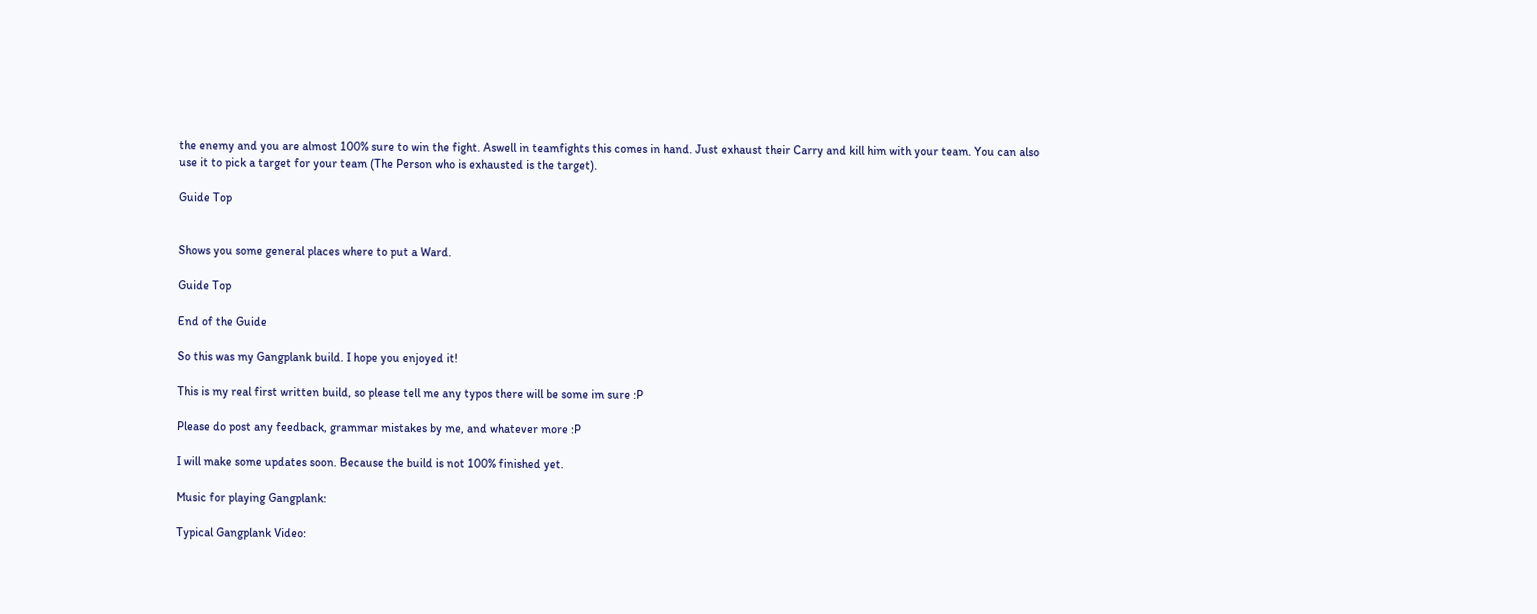the enemy and you are almost 100% sure to win the fight. Aswell in teamfights this comes in hand. Just exhaust their Carry and kill him with your team. You can also use it to pick a target for your team (The Person who is exhausted is the target).

Guide Top


Shows you some general places where to put a Ward.

Guide Top

End of the Guide

So this was my Gangplank build. I hope you enjoyed it!

This is my real first written build, so please tell me any typos there will be some im sure :P

Please do post any feedback, grammar mistakes by me, and whatever more :P

I will make some updates soon. Because the build is not 100% finished yet.

Music for playing Gangplank:

Typical Gangplank Video: